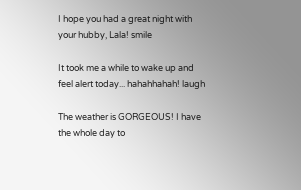I hope you had a great night with your hubby, Lala! smile

It took me a while to wake up and feel alert today... hahahhahah! laugh

The weather is GORGEOUS! I have the whole day to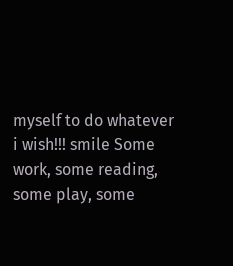myself to do whatever i wish!!! smile Some work, some reading, some play, some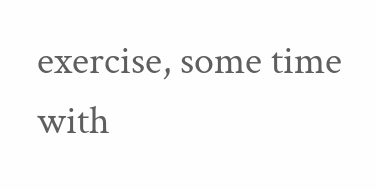exercise, some time with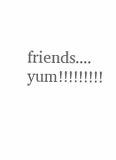friends.... yum!!!!!!!!!